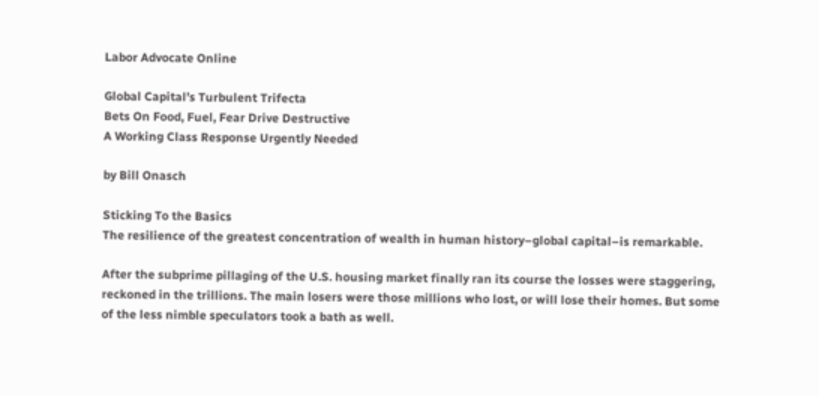Labor Advocate Online

Global Capital’s Turbulent Trifecta
Bets On Food, Fuel, Fear Drive Destructive
A Working Class Response Urgently Needed

by Bill Onasch

Sticking To the Basics
The resilience of the greatest concentration of wealth in human history–global capital–is remarkable.

After the subprime pillaging of the U.S. housing market finally ran its course the losses were staggering, reckoned in the trillions. The main losers were those millions who lost, or will lose their homes. But some of the less nimble speculators took a bath as well.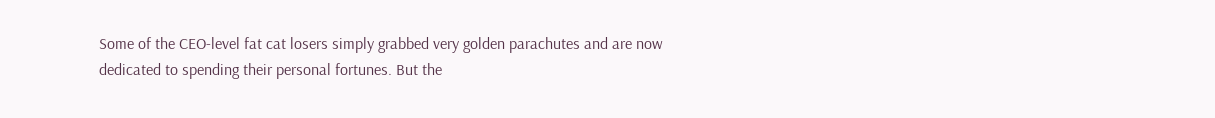Some of the CEO-level fat cat losers simply grabbed very golden parachutes and are now dedicated to spending their personal fortunes. But the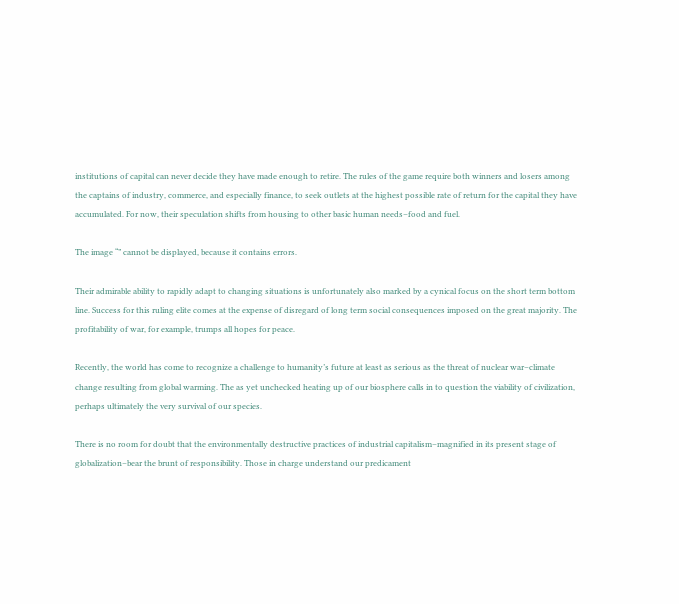institutions of capital can never decide they have made enough to retire. The rules of the game require both winners and losers among the captains of industry, commerce, and especially finance, to seek outlets at the highest possible rate of return for the capital they have accumulated. For now, their speculation shifts from housing to other basic human needs–food and fuel.

The image “” cannot be displayed, because it contains errors.

Their admirable ability to rapidly adapt to changing situations is unfortunately also marked by a cynical focus on the short term bottom line. Success for this ruling elite comes at the expense of disregard of long term social consequences imposed on the great majority. The profitability of war, for example, trumps all hopes for peace.

Recently, the world has come to recognize a challenge to humanity’s future at least as serious as the threat of nuclear war–climate change resulting from global warming. The as yet unchecked heating up of our biosphere calls in to question the viability of civilization, perhaps ultimately the very survival of our species.

There is no room for doubt that the environmentally destructive practices of industrial capitalism–magnified in its present stage of globalization–bear the brunt of responsibility. Those in charge understand our predicament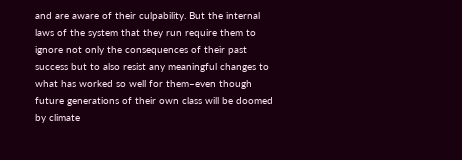and are aware of their culpability. But the internal laws of the system that they run require them to ignore not only the consequences of their past success but to also resist any meaningful changes to what has worked so well for them–even though future generations of their own class will be doomed by climate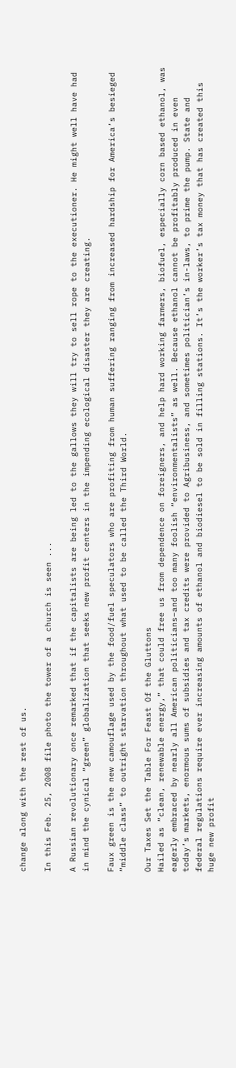change along with the rest of us.

In this Feb. 25, 2008 file photo the tower of a church is seen ...

A Russian revolutionary once remarked that if the capitalists are being led to the gallows they will try to sell rope to the executioner. He might well have had in mind the cynical “green” globalization that seeks new profit centers in the impending ecological disaster they are creating.

Faux green is the new camouflage used by the food/fuel speculators who are profiting from human suffering ranging from increased hardship for America’s besieged “middle class” to outright starvation throughout what used to be called the Third World.

Our Taxes Set the Table For Feast Of the Gluttons
Hailed as “clean, renewable energy,” that could free us from dependence on foreigners, and help hard working farmers, biofuel, especially corn based ethanol, was eagerly embraced by nearly all American politicians–and too many foolish “environmentalists” as well. Because ethanol cannot be profitably produced in even today’s markets, enormous sums of subsidies and tax credits were provided to Agribusiness, and sometimes politician’s in-laws, to prime the pump. State and federal regulations require ever increasing amounts of ethanol and biodiesel to be sold in filling stations. It’s the worker’s tax money that has created this huge new profit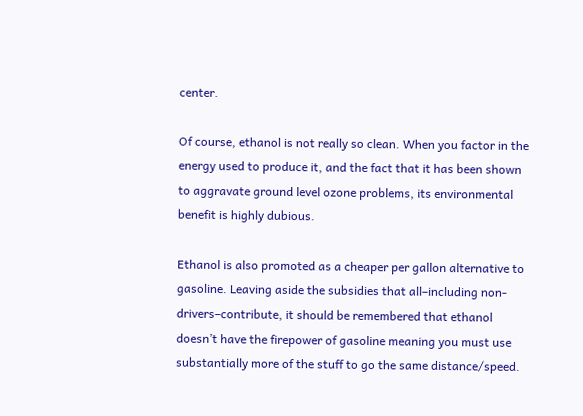center.

Of course, ethanol is not really so clean. When you factor in the energy used to produce it, and the fact that it has been shown to aggravate ground level ozone problems, its environmental benefit is highly dubious.

Ethanol is also promoted as a cheaper per gallon alternative to gasoline. Leaving aside the subsidies that all–including non-drivers–contribute, it should be remembered that ethanol doesn’t have the firepower of gasoline meaning you must use substantially more of the stuff to go the same distance/speed.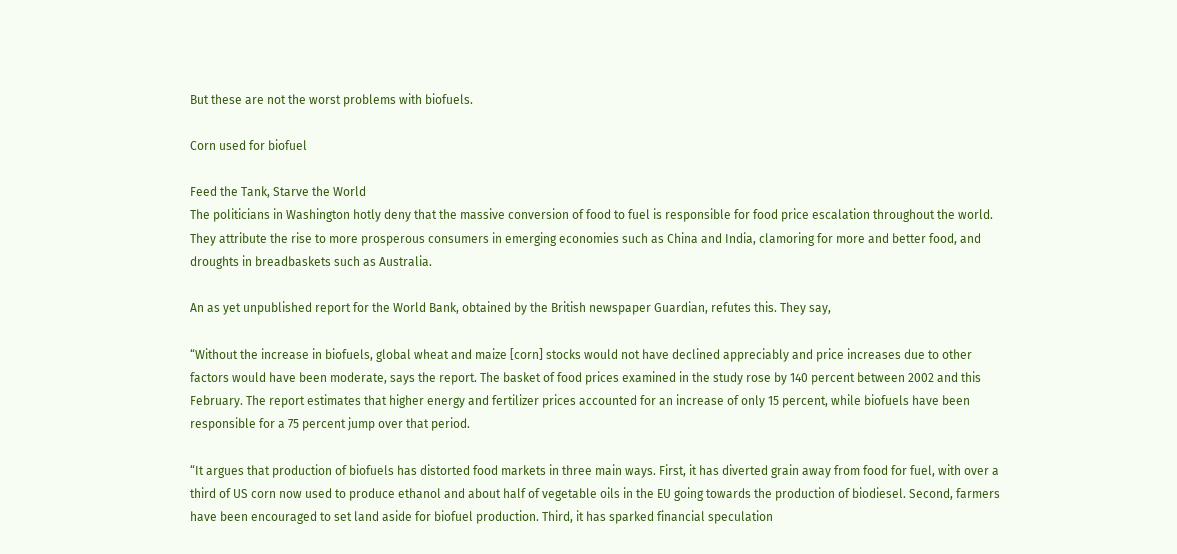But these are not the worst problems with biofuels.

Corn used for biofuel

Feed the Tank, Starve the World
The politicians in Washington hotly deny that the massive conversion of food to fuel is responsible for food price escalation throughout the world. They attribute the rise to more prosperous consumers in emerging economies such as China and India, clamoring for more and better food, and droughts in breadbaskets such as Australia.

An as yet unpublished report for the World Bank, obtained by the British newspaper Guardian, refutes this. They say,

“Without the increase in biofuels, global wheat and maize [corn] stocks would not have declined appreciably and price increases due to other factors would have been moderate, says the report. The basket of food prices examined in the study rose by 140 percent between 2002 and this February. The report estimates that higher energy and fertilizer prices accounted for an increase of only 15 percent, while biofuels have been responsible for a 75 percent jump over that period.

“It argues that production of biofuels has distorted food markets in three main ways. First, it has diverted grain away from food for fuel, with over a third of US corn now used to produce ethanol and about half of vegetable oils in the EU going towards the production of biodiesel. Second, farmers have been encouraged to set land aside for biofuel production. Third, it has sparked financial speculation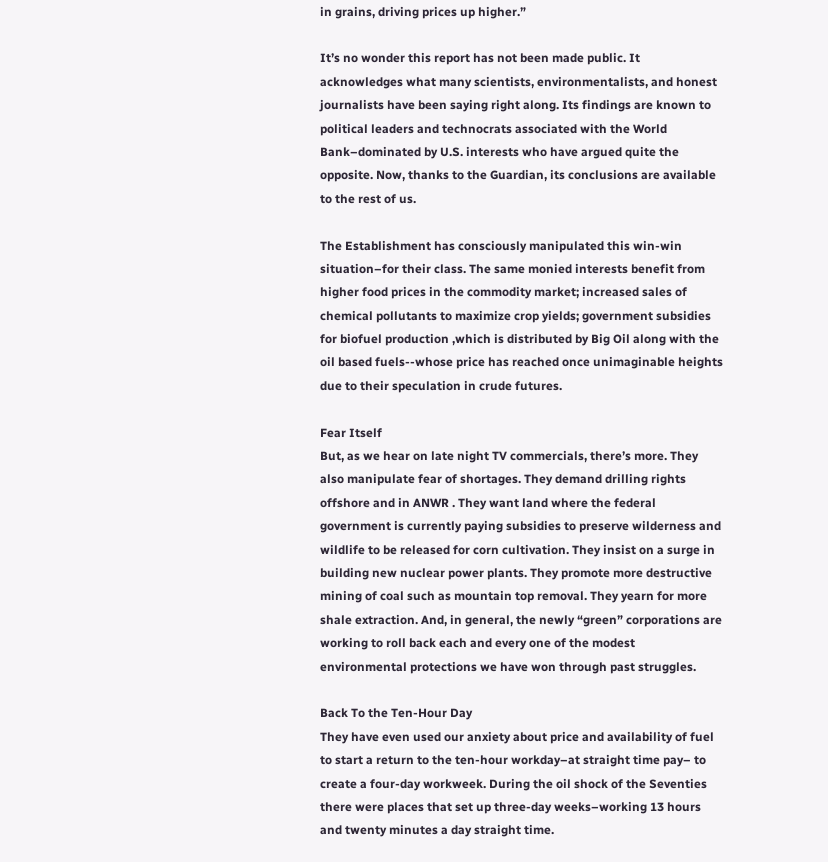in grains, driving prices up higher.”

It’s no wonder this report has not been made public. It acknowledges what many scientists, environmentalists, and honest journalists have been saying right along. Its findings are known to political leaders and technocrats associated with the World Bank–dominated by U.S. interests who have argued quite the opposite. Now, thanks to the Guardian, its conclusions are available to the rest of us.

The Establishment has consciously manipulated this win-win situation–for their class. The same monied interests benefit from higher food prices in the commodity market; increased sales of chemical pollutants to maximize crop yields; government subsidies for biofuel production ,which is distributed by Big Oil along with the oil based fuels--whose price has reached once unimaginable heights due to their speculation in crude futures.

Fear Itself
But, as we hear on late night TV commercials, there’s more. They also manipulate fear of shortages. They demand drilling rights offshore and in ANWR . They want land where the federal government is currently paying subsidies to preserve wilderness and wildlife to be released for corn cultivation. They insist on a surge in building new nuclear power plants. They promote more destructive mining of coal such as mountain top removal. They yearn for more shale extraction. And, in general, the newly “green” corporations are working to roll back each and every one of the modest environmental protections we have won through past struggles.

Back To the Ten-Hour Day
They have even used our anxiety about price and availability of fuel to start a return to the ten-hour workday–at straight time pay– to create a four-day workweek. During the oil shock of the Seventies there were places that set up three-day weeks–working 13 hours and twenty minutes a day straight time.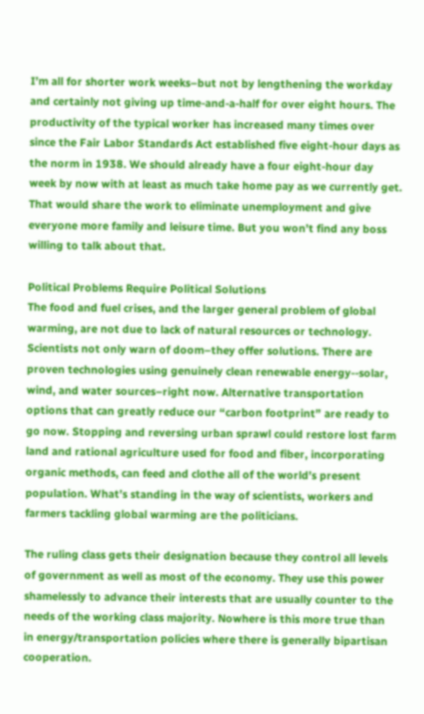I’m all for shorter work weeks–but not by lengthening the workday and certainly not giving up time-and-a-half for over eight hours. The productivity of the typical worker has increased many times over since the Fair Labor Standards Act established five eight-hour days as the norm in 1938. We should already have a four eight-hour day week by now with at least as much take home pay as we currently get. That would share the work to eliminate unemployment and give everyone more family and leisure time. But you won’t find any boss willing to talk about that.

Political Problems Require Political Solutions
The food and fuel crises, and the larger general problem of global warming, are not due to lack of natural resources or technology. Scientists not only warn of doom–they offer solutions. There are proven technologies using genuinely clean renewable energy--solar, wind, and water sources–right now. Alternative transportation options that can greatly reduce our “carbon footprint” are ready to go now. Stopping and reversing urban sprawl could restore lost farm land and rational agriculture used for food and fiber, incorporating organic methods, can feed and clothe all of the world’s present population. What’s standing in the way of scientists, workers and farmers tackling global warming are the politicians.

The ruling class gets their designation because they control all levels of government as well as most of the economy. They use this power shamelessly to advance their interests that are usually counter to the needs of the working class majority. Nowhere is this more true than in energy/transportation policies where there is generally bipartisan cooperation.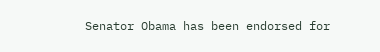Senator Obama has been endorsed for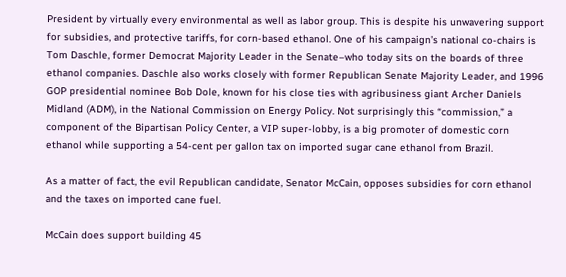President by virtually every environmental as well as labor group. This is despite his unwavering support for subsidies, and protective tariffs, for corn-based ethanol. One of his campaign’s national co-chairs is Tom Daschle, former Democrat Majority Leader in the Senate–who today sits on the boards of three ethanol companies. Daschle also works closely with former Republican Senate Majority Leader, and 1996 GOP presidential nominee Bob Dole, known for his close ties with agribusiness giant Archer Daniels Midland (ADM), in the National Commission on Energy Policy. Not surprisingly this “commission,” a component of the Bipartisan Policy Center, a VIP super-lobby, is a big promoter of domestic corn ethanol while supporting a 54-cent per gallon tax on imported sugar cane ethanol from Brazil.

As a matter of fact, the evil Republican candidate, Senator McCain, opposes subsidies for corn ethanol and the taxes on imported cane fuel.

McCain does support building 45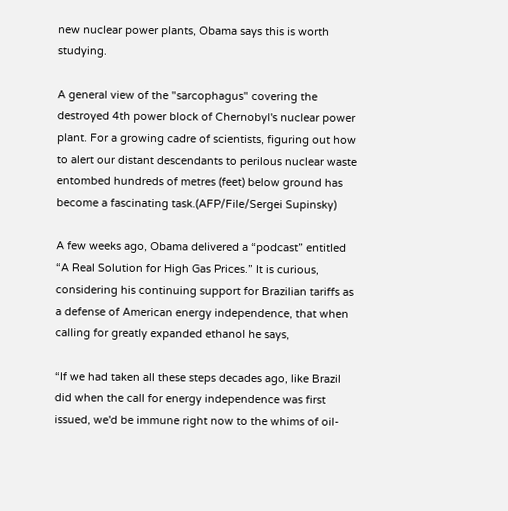new nuclear power plants, Obama says this is worth studying.

A general view of the "sarcophagus" covering the destroyed 4th power block of Chernobyl's nuclear power plant. For a growing cadre of scientists, figuring out how to alert our distant descendants to perilous nuclear waste entombed hundreds of metres (feet) below ground has become a fascinating task.(AFP/File/Sergei Supinsky)

A few weeks ago, Obama delivered a “podcast” entitled “A Real Solution for High Gas Prices.” It is curious, considering his continuing support for Brazilian tariffs as a defense of American energy independence, that when calling for greatly expanded ethanol he says,

“If we had taken all these steps decades ago, like Brazil did when the call for energy independence was first issued, we'd be immune right now to the whims of oil-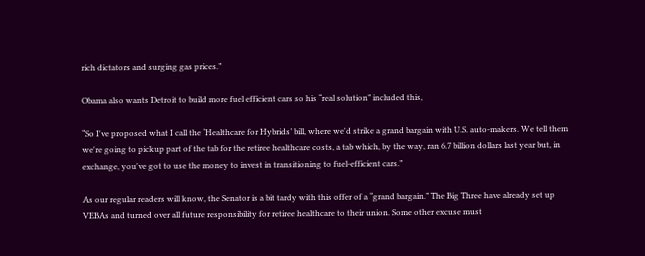rich dictators and surging gas prices.”

Obama also wants Detroit to build more fuel efficient cars so his “real solution” included this,

“So I've proposed what I call the ‘Healthcare for Hybrids’ bill, where we'd strike a grand bargain with U.S. auto-makers. We tell them we're going to pickup part of the tab for the retiree healthcare costs, a tab which, by the way, ran 6.7 billion dollars last year but, in exchange, you've got to use the money to invest in transitioning to fuel-efficient cars.”

As our regular readers will know, the Senator is a bit tardy with this offer of a “grand bargain.” The Big Three have already set up VEBAs and turned over all future responsibility for retiree healthcare to their union. Some other excuse must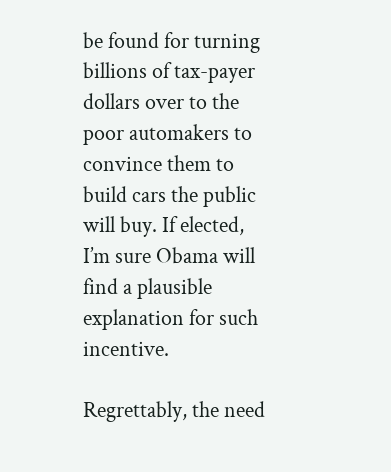be found for turning billions of tax-payer dollars over to the poor automakers to convince them to build cars the public will buy. If elected, I’m sure Obama will find a plausible explanation for such incentive.

Regrettably, the need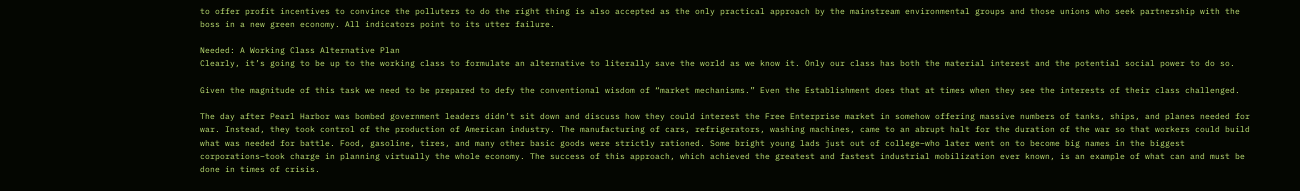to offer profit incentives to convince the polluters to do the right thing is also accepted as the only practical approach by the mainstream environmental groups and those unions who seek partnership with the boss in a new green economy. All indicators point to its utter failure.

Needed: A Working Class Alternative Plan
Clearly, it’s going to be up to the working class to formulate an alternative to literally save the world as we know it. Only our class has both the material interest and the potential social power to do so.

Given the magnitude of this task we need to be prepared to defy the conventional wisdom of “market mechanisms.” Even the Establishment does that at times when they see the interests of their class challenged.

The day after Pearl Harbor was bombed government leaders didn’t sit down and discuss how they could interest the Free Enterprise market in somehow offering massive numbers of tanks, ships, and planes needed for war. Instead, they took control of the production of American industry. The manufacturing of cars, refrigerators, washing machines, came to an abrupt halt for the duration of the war so that workers could build what was needed for battle. Food, gasoline, tires, and many other basic goods were strictly rationed. Some bright young lads just out of college–who later went on to become big names in the biggest corporations–took charge in planning virtually the whole economy. The success of this approach, which achieved the greatest and fastest industrial mobilization ever known, is an example of what can and must be done in times of crisis.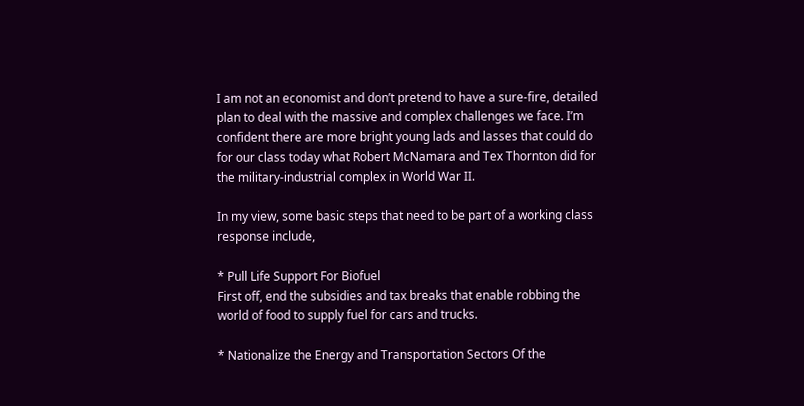I am not an economist and don’t pretend to have a sure-fire, detailed plan to deal with the massive and complex challenges we face. I’m confident there are more bright young lads and lasses that could do for our class today what Robert McNamara and Tex Thornton did for the military-industrial complex in World War II.

In my view, some basic steps that need to be part of a working class response include,

* Pull Life Support For Biofuel
First off, end the subsidies and tax breaks that enable robbing the world of food to supply fuel for cars and trucks.

* Nationalize the Energy and Transportation Sectors Of the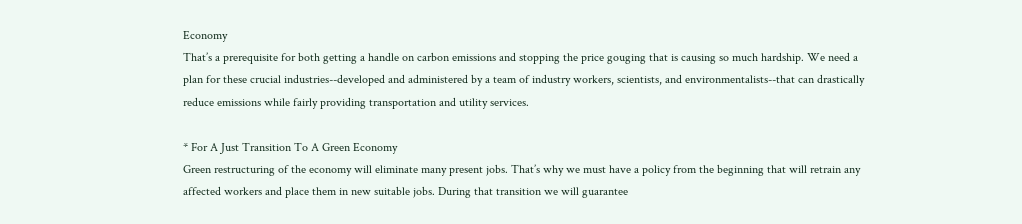Economy
That’s a prerequisite for both getting a handle on carbon emissions and stopping the price gouging that is causing so much hardship. We need a plan for these crucial industries--developed and administered by a team of industry workers, scientists, and environmentalists--that can drastically reduce emissions while fairly providing transportation and utility services.

* For A Just Transition To A Green Economy
Green restructuring of the economy will eliminate many present jobs. That’s why we must have a policy from the beginning that will retrain any affected workers and place them in new suitable jobs. During that transition we will guarantee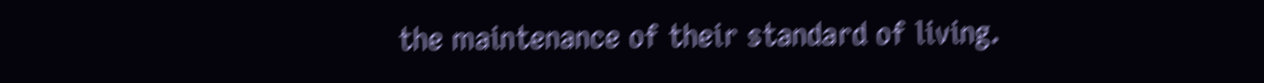the maintenance of their standard of living.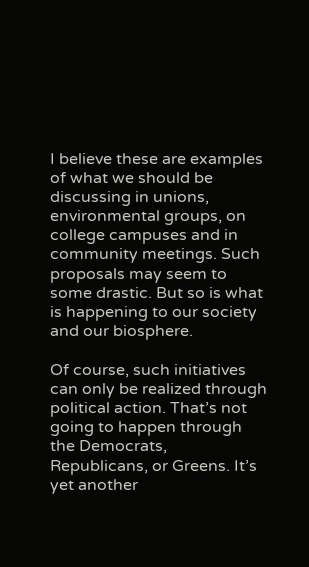I believe these are examples of what we should be discussing in unions, environmental groups, on college campuses and in community meetings. Such proposals may seem to some drastic. But so is what is happening to our society and our biosphere.

Of course, such initiatives can only be realized through political action. That’s not going to happen through the Democrats, Republicans, or Greens. It’s yet another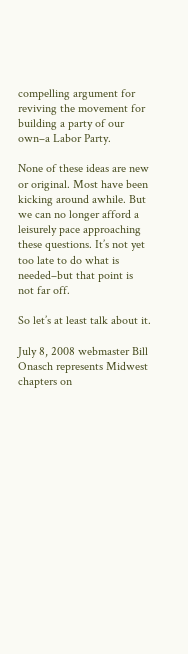compelling argument for reviving the movement for building a party of our own–a Labor Party.

None of these ideas are new or original. Most have been kicking around awhile. But we can no longer afford a leisurely pace approaching these questions. It’s not yet too late to do what is needed–but that point is not far off.

So let’s at least talk about it.

July 8, 2008 webmaster Bill Onasch represents Midwest chapters on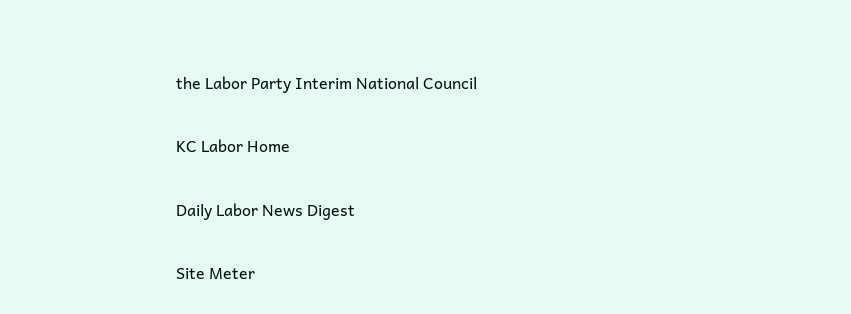the Labor Party Interim National Council

KC Labor Home

Daily Labor News Digest

Site Meter